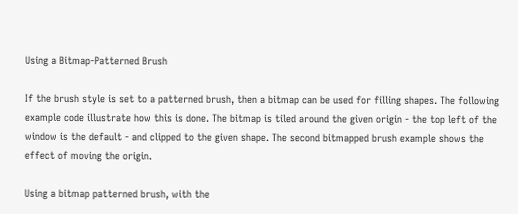Using a Bitmap-Patterned Brush

If the brush style is set to a patterned brush, then a bitmap can be used for filling shapes. The following example code illustrate how this is done. The bitmap is tiled around the given origin - the top left of the window is the default - and clipped to the given shape. The second bitmapped brush example shows the effect of moving the origin.

Using a bitmap patterned brush, with the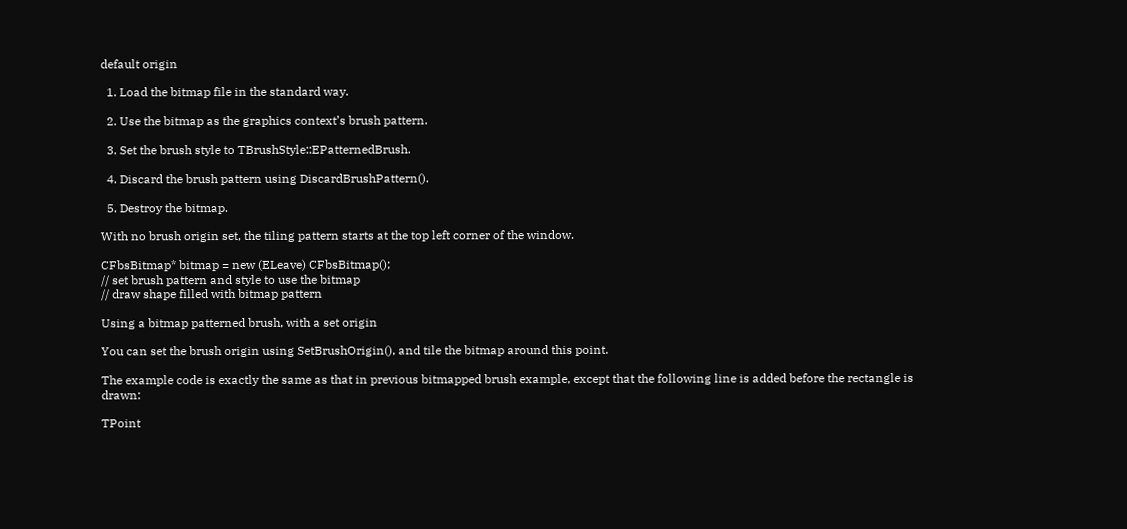default origin

  1. Load the bitmap file in the standard way.

  2. Use the bitmap as the graphics context’s brush pattern.

  3. Set the brush style to TBrushStyle::EPatternedBrush.

  4. Discard the brush pattern using DiscardBrushPattern().

  5. Destroy the bitmap.

With no brush origin set, the tiling pattern starts at the top left corner of the window.

CFbsBitmap* bitmap = new (ELeave) CFbsBitmap();
// set brush pattern and style to use the bitmap
// draw shape filled with bitmap pattern

Using a bitmap patterned brush, with a set origin

You can set the brush origin using SetBrushOrigin(), and tile the bitmap around this point.

The example code is exactly the same as that in previous bitmapped brush example, except that the following line is added before the rectangle is drawn:

TPoint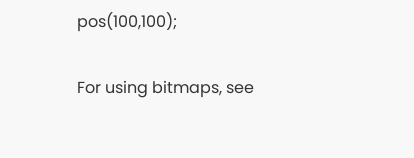pos(100,100);

For using bitmaps, see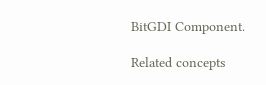BitGDI Component.

Related concepts